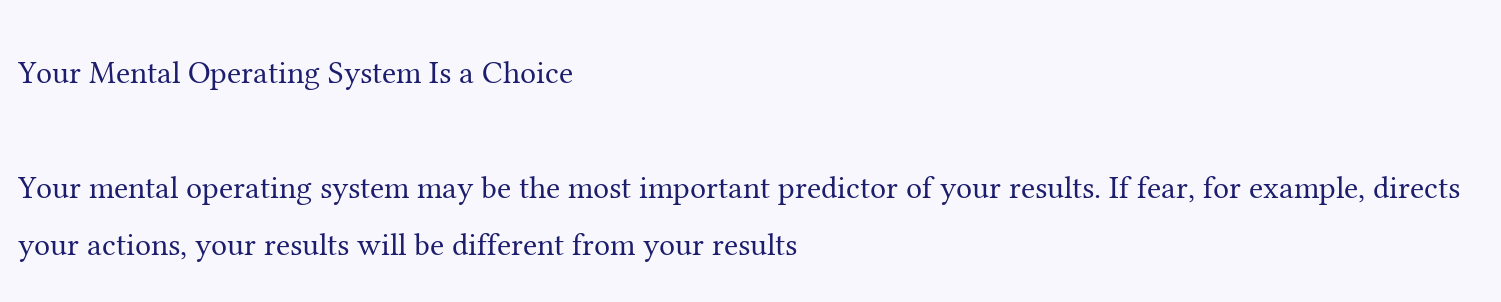Your Mental Operating System Is a Choice

Your mental operating system may be the most important predictor of your results. If fear, for example, directs your actions, your results will be different from your results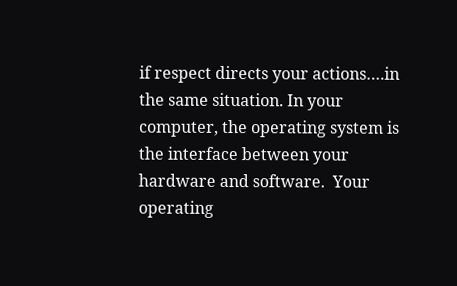if respect directs your actions….in the same situation. In your computer, the operating system is the interface between your hardware and software.  Your operating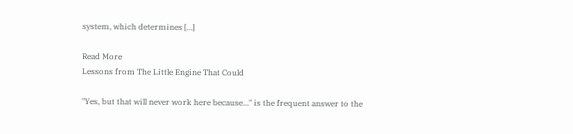system, which determines […]

Read More
Lessons from The Little Engine That Could

"Yes, but that will never work here because..." is the frequent answer to the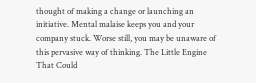thought of making a change or launching an initiative. Mental malaise keeps you and your company stuck. Worse still, you may be unaware of this pervasive way of thinking. The Little Engine That Could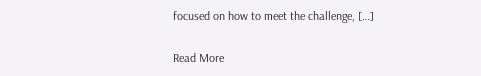focused on how to meet the challenge, […]

Read More